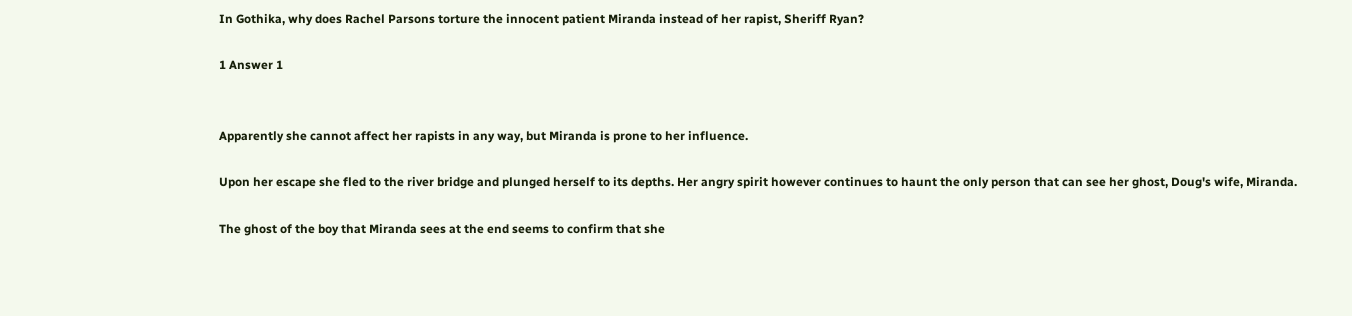In Gothika, why does Rachel Parsons torture the innocent patient Miranda instead of her rapist, Sheriff Ryan?

1 Answer 1


Apparently she cannot affect her rapists in any way, but Miranda is prone to her influence.

Upon her escape she fled to the river bridge and plunged herself to its depths. Her angry spirit however continues to haunt the only person that can see her ghost, Doug's wife, Miranda.

The ghost of the boy that Miranda sees at the end seems to confirm that she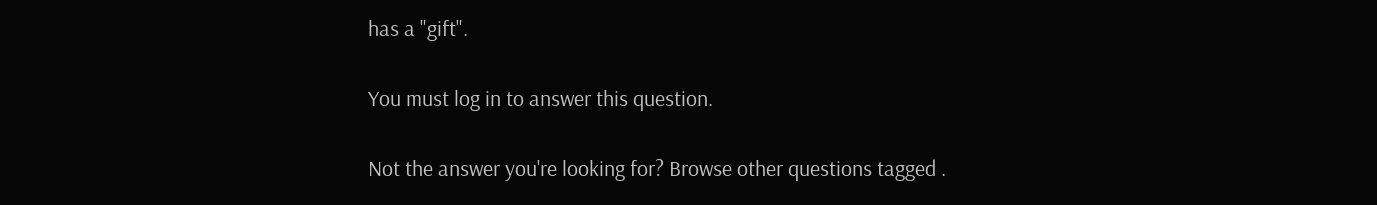has a "gift".

You must log in to answer this question.

Not the answer you're looking for? Browse other questions tagged .